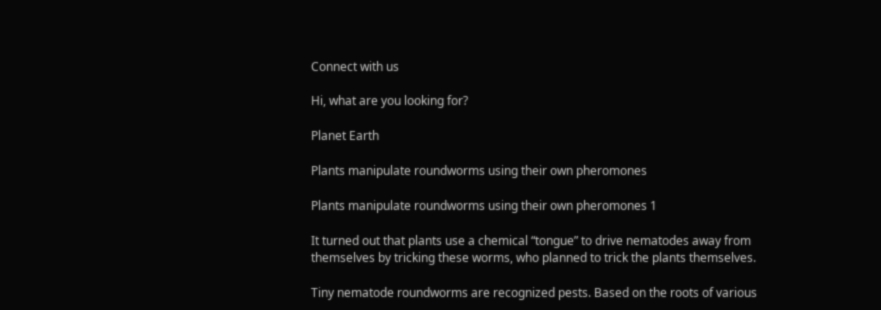Connect with us

Hi, what are you looking for?

Planet Earth

Plants manipulate roundworms using their own pheromones

Plants manipulate roundworms using their own pheromones 1

It turned out that plants use a chemical “tongue” to drive nematodes away from themselves by tricking these worms, who planned to trick the plants themselves.

Tiny nematode roundworms are recognized pests. Based on the roots of various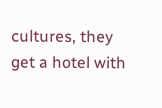cultures, they get a hotel with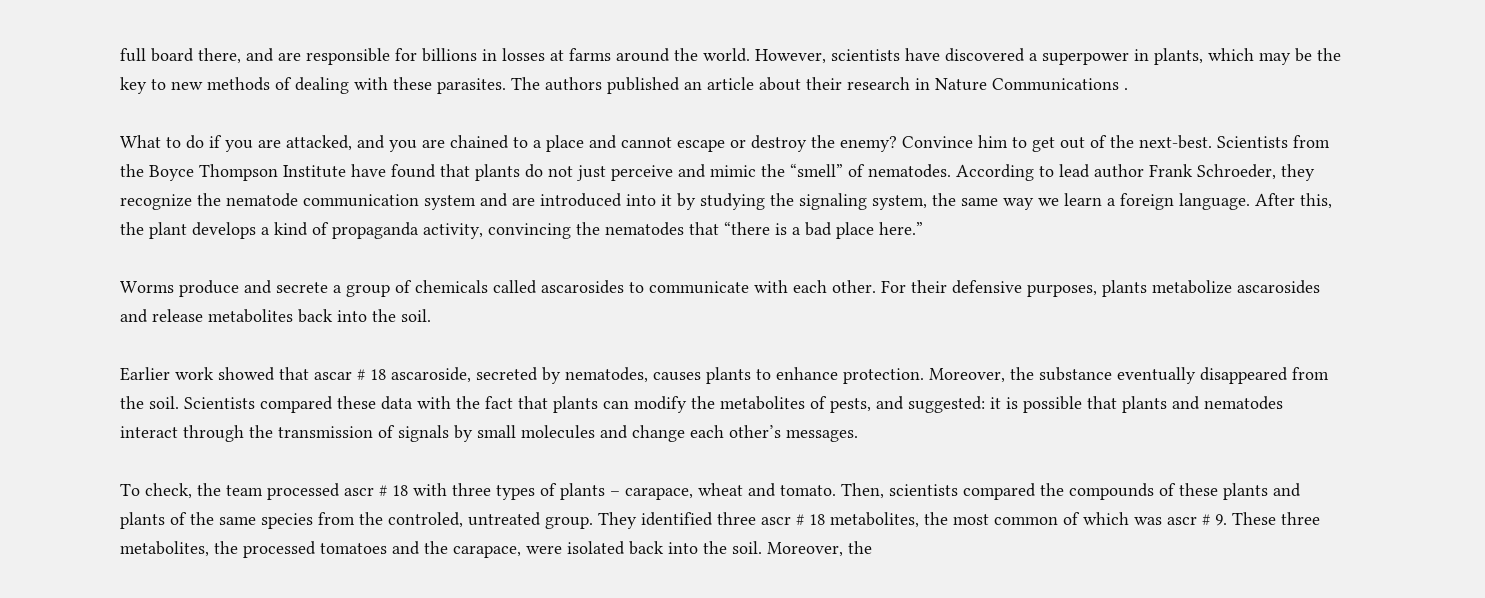full board there, and are responsible for billions in losses at farms around the world. However, scientists have discovered a superpower in plants, which may be the key to new methods of dealing with these parasites. The authors published an article about their research in Nature Communications .

What to do if you are attacked, and you are chained to a place and cannot escape or destroy the enemy? Convince him to get out of the next-best. Scientists from the Boyce Thompson Institute have found that plants do not just perceive and mimic the “smell” of nematodes. According to lead author Frank Schroeder, they recognize the nematode communication system and are introduced into it by studying the signaling system, the same way we learn a foreign language. After this, the plant develops a kind of propaganda activity, convincing the nematodes that “there is a bad place here.”

Worms produce and secrete a group of chemicals called ascarosides to communicate with each other. For their defensive purposes, plants metabolize ascarosides and release metabolites back into the soil.

Earlier work showed that ascar # 18 ascaroside, secreted by nematodes, causes plants to enhance protection. Moreover, the substance eventually disappeared from the soil. Scientists compared these data with the fact that plants can modify the metabolites of pests, and suggested: it is possible that plants and nematodes interact through the transmission of signals by small molecules and change each other’s messages.

To check, the team processed ascr # 18 with three types of plants – carapace, wheat and tomato. Then, scientists compared the compounds of these plants and plants of the same species from the controled, untreated group. They identified three ascr # 18 metabolites, the most common of which was ascr # 9. These three metabolites, the processed tomatoes and the carapace, were isolated back into the soil. Moreover, the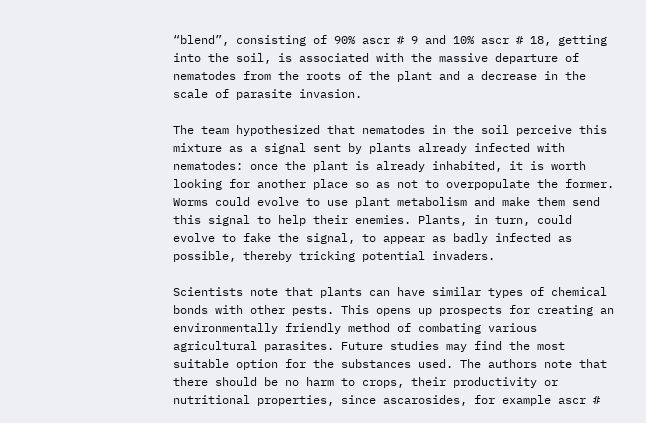“blend”, consisting of 90% ascr # 9 and 10% ascr # 18, getting into the soil, is associated with the massive departure of nematodes from the roots of the plant and a decrease in the scale of parasite invasion.

The team hypothesized that nematodes in the soil perceive this mixture as a signal sent by plants already infected with nematodes: once the plant is already inhabited, it is worth looking for another place so as not to overpopulate the former. Worms could evolve to use plant metabolism and make them send this signal to help their enemies. Plants, in turn, could evolve to fake the signal, to appear as badly infected as possible, thereby tricking potential invaders.

Scientists note that plants can have similar types of chemical bonds with other pests. This opens up prospects for creating an environmentally friendly method of combating various agricultural parasites. Future studies may find the most suitable option for the substances used. The authors note that there should be no harm to crops, their productivity or nutritional properties, since ascarosides, for example ascr #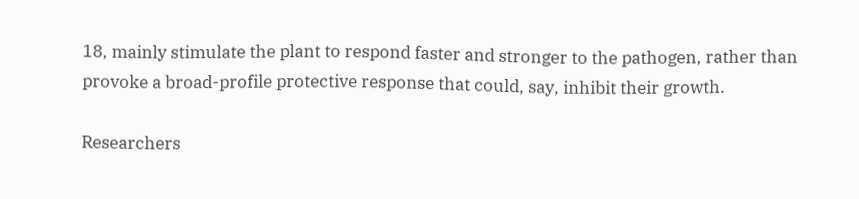18, mainly stimulate the plant to respond faster and stronger to the pathogen, rather than provoke a broad-profile protective response that could, say, inhibit their growth.

Researchers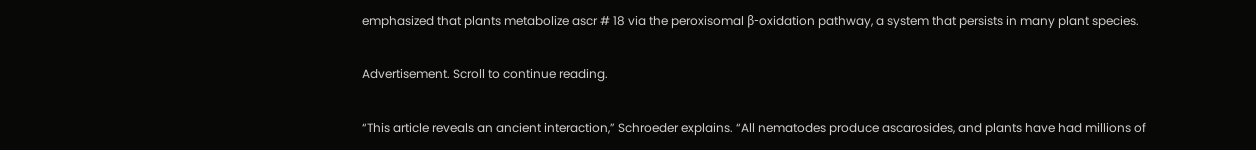emphasized that plants metabolize ascr # 18 via the peroxisomal β-oxidation pathway, a system that persists in many plant species.

Advertisement. Scroll to continue reading.

“This article reveals an ancient interaction,” Schroeder explains. “All nematodes produce ascarosides, and plants have had millions of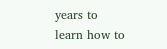years to learn how to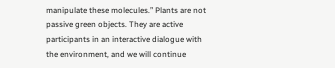manipulate these molecules.” Plants are not passive green objects. They are active participants in an interactive dialogue with the environment, and we will continue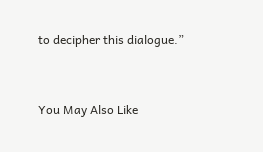to decipher this dialogue.”


You May Also Like